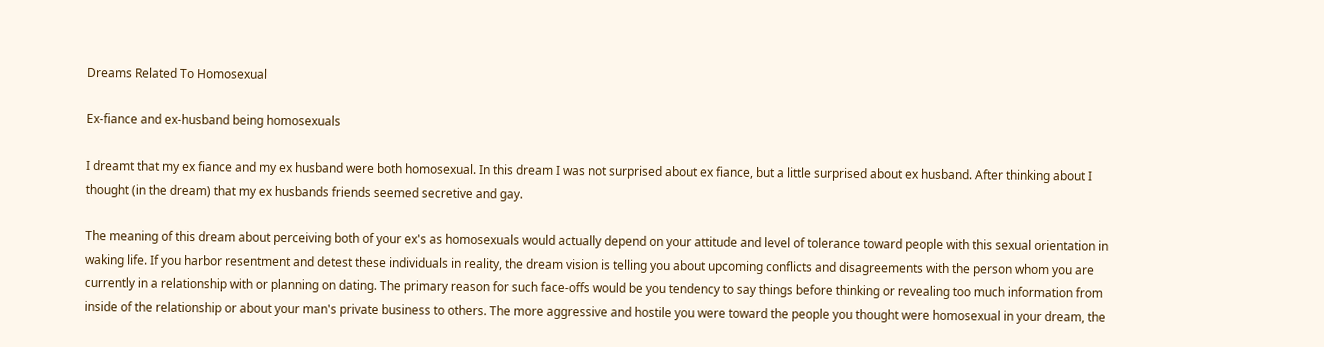Dreams Related To Homosexual

Ex-fiance and ex-husband being homosexuals

I dreamt that my ex fiance and my ex husband were both homosexual. In this dream I was not surprised about ex fiance, but a little surprised about ex husband. After thinking about I thought (in the dream) that my ex husbands friends seemed secretive and gay.

The meaning of this dream about perceiving both of your ex's as homosexuals would actually depend on your attitude and level of tolerance toward people with this sexual orientation in waking life. If you harbor resentment and detest these individuals in reality, the dream vision is telling you about upcoming conflicts and disagreements with the person whom you are currently in a relationship with or planning on dating. The primary reason for such face-offs would be you tendency to say things before thinking or revealing too much information from inside of the relationship or about your man's private business to others. The more aggressive and hostile you were toward the people you thought were homosexual in your dream, the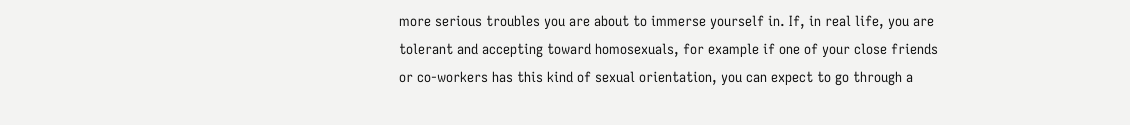more serious troubles you are about to immerse yourself in. If, in real life, you are tolerant and accepting toward homosexuals, for example if one of your close friends or co-workers has this kind of sexual orientation, you can expect to go through a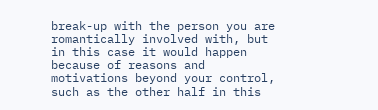break-up with the person you are romantically involved with, but in this case it would happen because of reasons and motivations beyond your control, such as the other half in this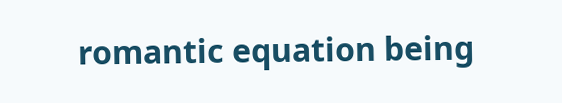romantic equation being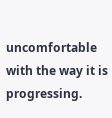uncomfortable with the way it is progressing.